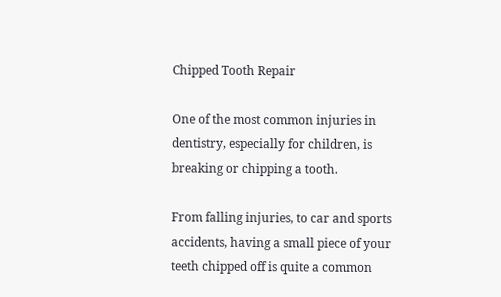Chipped Tooth Repair

One of the most common injuries in dentistry, especially for children, is breaking or chipping a tooth.

From falling injuries, to car and sports accidents, having a small piece of your teeth chipped off is quite a common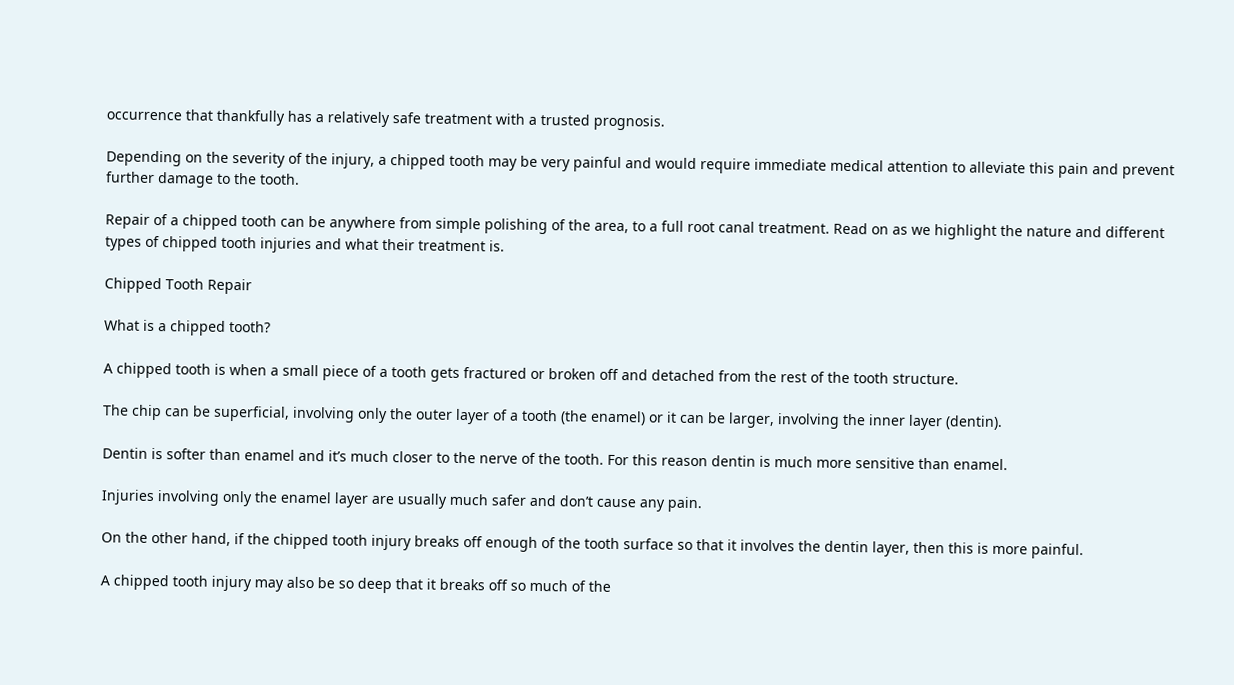occurrence that thankfully has a relatively safe treatment with a trusted prognosis.

Depending on the severity of the injury, a chipped tooth may be very painful and would require immediate medical attention to alleviate this pain and prevent further damage to the tooth.

Repair of a chipped tooth can be anywhere from simple polishing of the area, to a full root canal treatment. Read on as we highlight the nature and different types of chipped tooth injuries and what their treatment is.

Chipped Tooth Repair

What is a chipped tooth?

A chipped tooth is when a small piece of a tooth gets fractured or broken off and detached from the rest of the tooth structure.

The chip can be superficial, involving only the outer layer of a tooth (the enamel) or it can be larger, involving the inner layer (dentin).

Dentin is softer than enamel and it’s much closer to the nerve of the tooth. For this reason dentin is much more sensitive than enamel.

Injuries involving only the enamel layer are usually much safer and don’t cause any pain.

On the other hand, if the chipped tooth injury breaks off enough of the tooth surface so that it involves the dentin layer, then this is more painful.

A chipped tooth injury may also be so deep that it breaks off so much of the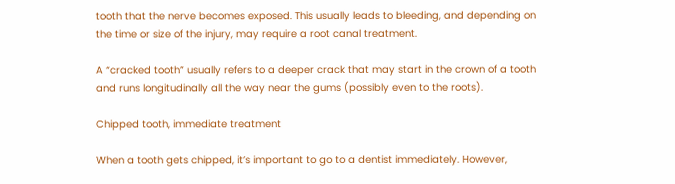tooth that the nerve becomes exposed. This usually leads to bleeding, and depending on the time or size of the injury, may require a root canal treatment.

A “cracked tooth” usually refers to a deeper crack that may start in the crown of a tooth and runs longitudinally all the way near the gums (possibly even to the roots).

Chipped tooth, immediate treatment

When a tooth gets chipped, it’s important to go to a dentist immediately. However,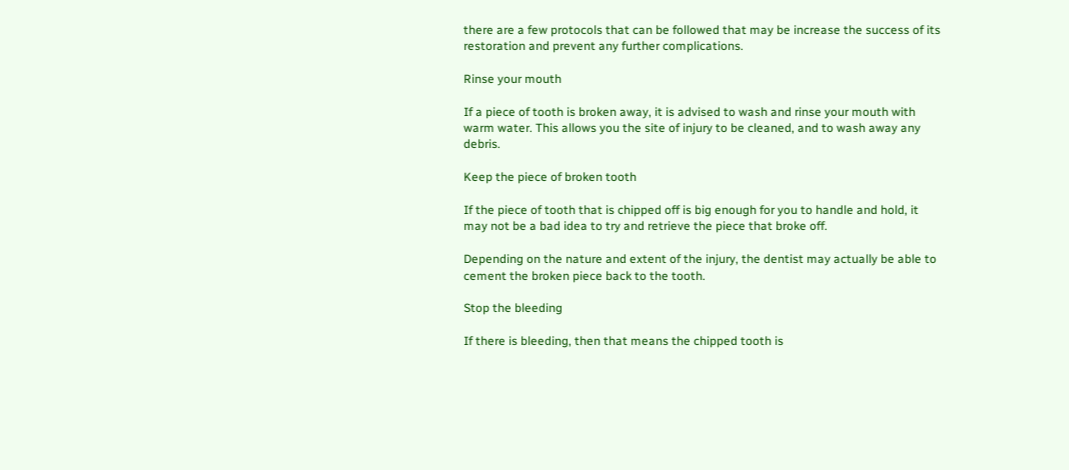there are a few protocols that can be followed that may be increase the success of its restoration and prevent any further complications.

Rinse your mouth

If a piece of tooth is broken away, it is advised to wash and rinse your mouth with warm water. This allows you the site of injury to be cleaned, and to wash away any debris.

Keep the piece of broken tooth

If the piece of tooth that is chipped off is big enough for you to handle and hold, it may not be a bad idea to try and retrieve the piece that broke off.

Depending on the nature and extent of the injury, the dentist may actually be able to cement the broken piece back to the tooth.

Stop the bleeding

If there is bleeding, then that means the chipped tooth is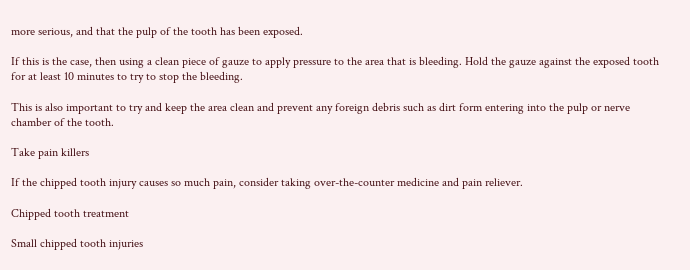more serious, and that the pulp of the tooth has been exposed.

If this is the case, then using a clean piece of gauze to apply pressure to the area that is bleeding. Hold the gauze against the exposed tooth for at least 10 minutes to try to stop the bleeding.

This is also important to try and keep the area clean and prevent any foreign debris such as dirt form entering into the pulp or nerve chamber of the tooth.

Take pain killers

If the chipped tooth injury causes so much pain, consider taking over-the-counter medicine and pain reliever.

Chipped tooth treatment

Small chipped tooth injuries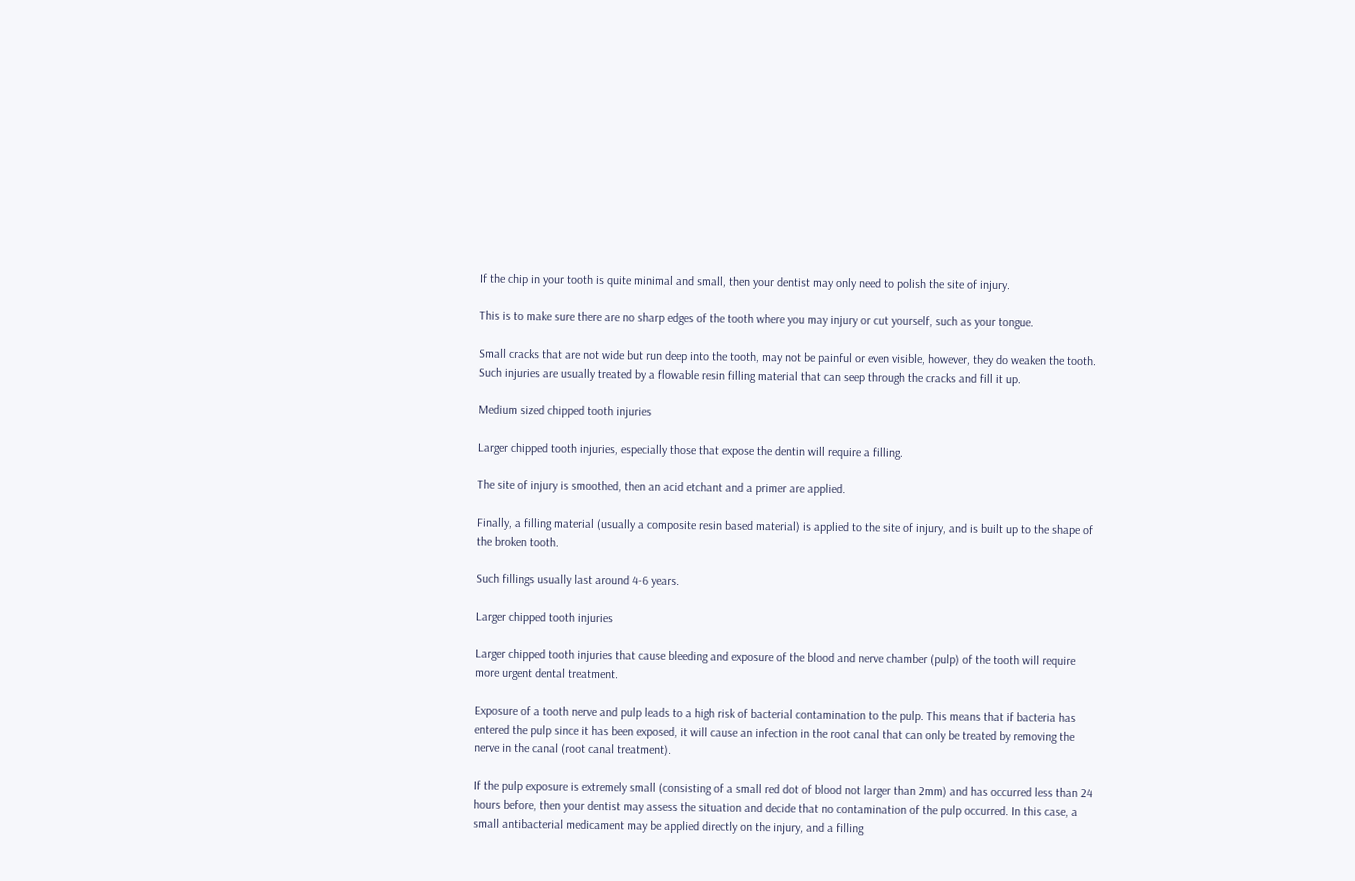If the chip in your tooth is quite minimal and small, then your dentist may only need to polish the site of injury.

This is to make sure there are no sharp edges of the tooth where you may injury or cut yourself, such as your tongue.

Small cracks that are not wide but run deep into the tooth, may not be painful or even visible, however, they do weaken the tooth. Such injuries are usually treated by a flowable resin filling material that can seep through the cracks and fill it up.

Medium sized chipped tooth injuries

Larger chipped tooth injuries, especially those that expose the dentin will require a filling.

The site of injury is smoothed, then an acid etchant and a primer are applied.

Finally, a filling material (usually a composite resin based material) is applied to the site of injury, and is built up to the shape of the broken tooth.

Such fillings usually last around 4-6 years.

Larger chipped tooth injuries

Larger chipped tooth injuries that cause bleeding and exposure of the blood and nerve chamber (pulp) of the tooth will require more urgent dental treatment.

Exposure of a tooth nerve and pulp leads to a high risk of bacterial contamination to the pulp. This means that if bacteria has entered the pulp since it has been exposed, it will cause an infection in the root canal that can only be treated by removing the nerve in the canal (root canal treatment).

If the pulp exposure is extremely small (consisting of a small red dot of blood not larger than 2mm) and has occurred less than 24 hours before, then your dentist may assess the situation and decide that no contamination of the pulp occurred. In this case, a small antibacterial medicament may be applied directly on the injury, and a filling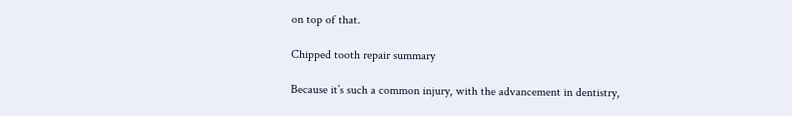on top of that.

Chipped tooth repair summary

Because it’s such a common injury, with the advancement in dentistry,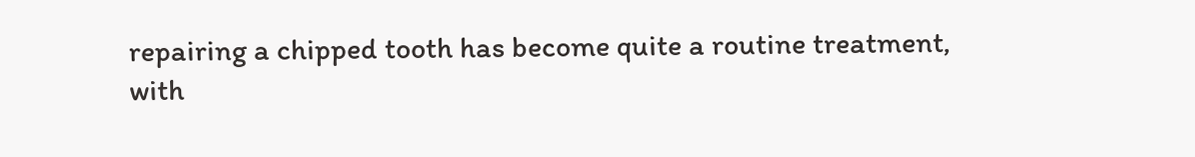repairing a chipped tooth has become quite a routine treatment, with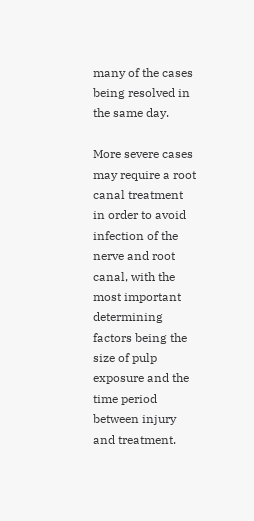many of the cases being resolved in the same day.

More severe cases may require a root canal treatment in order to avoid infection of the nerve and root canal, with the most important determining factors being the size of pulp exposure and the time period between injury and treatment.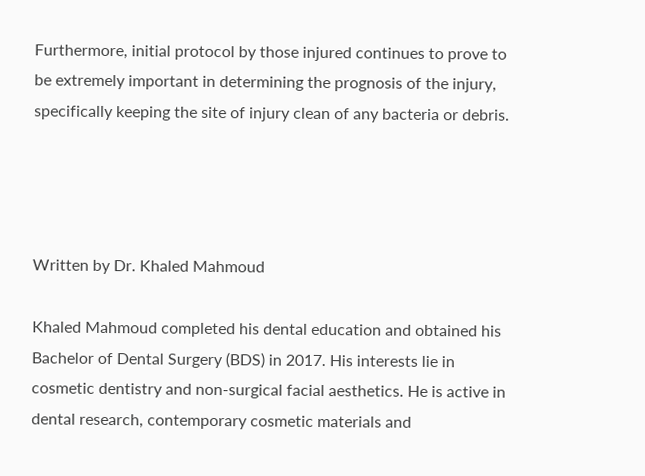Furthermore, initial protocol by those injured continues to prove to be extremely important in determining the prognosis of the injury, specifically keeping the site of injury clean of any bacteria or debris.




Written by Dr. Khaled Mahmoud

Khaled Mahmoud completed his dental education and obtained his Bachelor of Dental Surgery (BDS) in 2017. His interests lie in cosmetic dentistry and non-surgical facial aesthetics. He is active in dental research, contemporary cosmetic materials and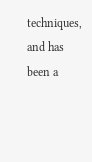techniques, and has been a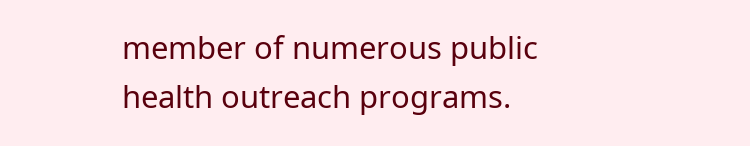member of numerous public health outreach programs.